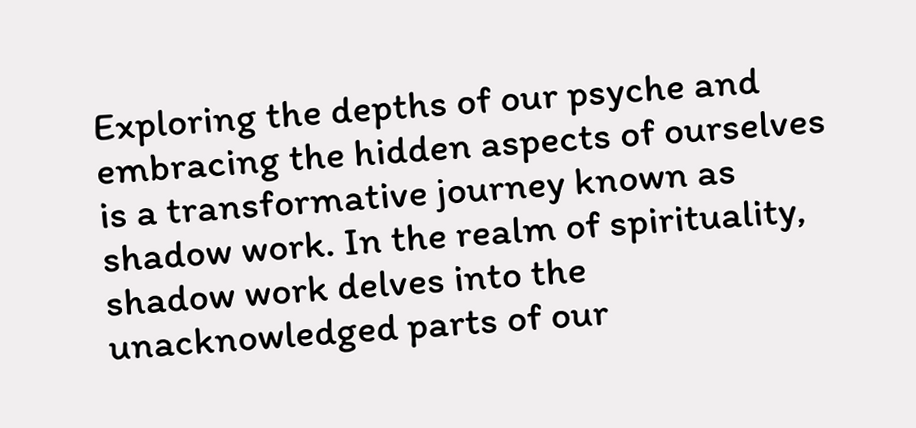Exploring the depths of our psyche and embracing the hidden aspects of ourselves is a transformative journey known as shadow work. In the realm of spirituality, shadow work delves into the unacknowledged parts of our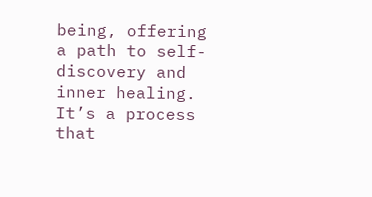being, offering a path to self-discovery and inner healing. It’s a process that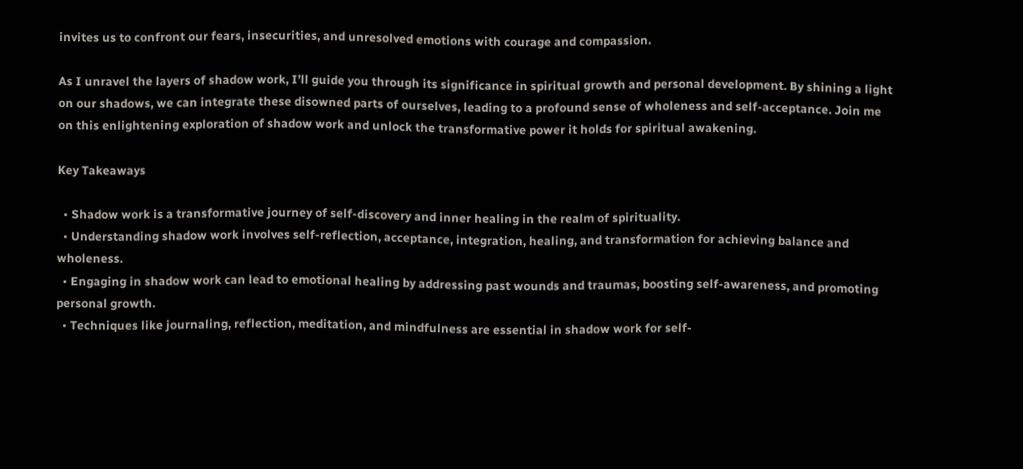invites us to confront our fears, insecurities, and unresolved emotions with courage and compassion.

As I unravel the layers of shadow work, I’ll guide you through its significance in spiritual growth and personal development. By shining a light on our shadows, we can integrate these disowned parts of ourselves, leading to a profound sense of wholeness and self-acceptance. Join me on this enlightening exploration of shadow work and unlock the transformative power it holds for spiritual awakening.

Key Takeaways

  • Shadow work is a transformative journey of self-discovery and inner healing in the realm of spirituality.
  • Understanding shadow work involves self-reflection, acceptance, integration, healing, and transformation for achieving balance and wholeness.
  • Engaging in shadow work can lead to emotional healing by addressing past wounds and traumas, boosting self-awareness, and promoting personal growth.
  • Techniques like journaling, reflection, meditation, and mindfulness are essential in shadow work for self-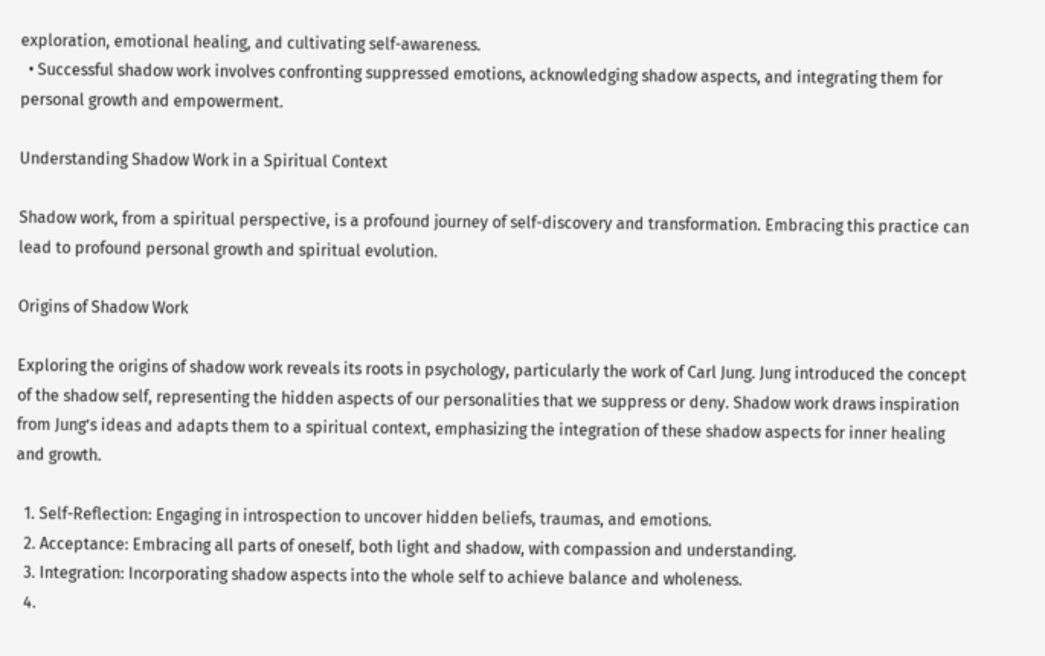exploration, emotional healing, and cultivating self-awareness.
  • Successful shadow work involves confronting suppressed emotions, acknowledging shadow aspects, and integrating them for personal growth and empowerment.

Understanding Shadow Work in a Spiritual Context

Shadow work, from a spiritual perspective, is a profound journey of self-discovery and transformation. Embracing this practice can lead to profound personal growth and spiritual evolution.

Origins of Shadow Work

Exploring the origins of shadow work reveals its roots in psychology, particularly the work of Carl Jung. Jung introduced the concept of the shadow self, representing the hidden aspects of our personalities that we suppress or deny. Shadow work draws inspiration from Jung’s ideas and adapts them to a spiritual context, emphasizing the integration of these shadow aspects for inner healing and growth.

  1. Self-Reflection: Engaging in introspection to uncover hidden beliefs, traumas, and emotions.
  2. Acceptance: Embracing all parts of oneself, both light and shadow, with compassion and understanding.
  3. Integration: Incorporating shadow aspects into the whole self to achieve balance and wholeness.
  4.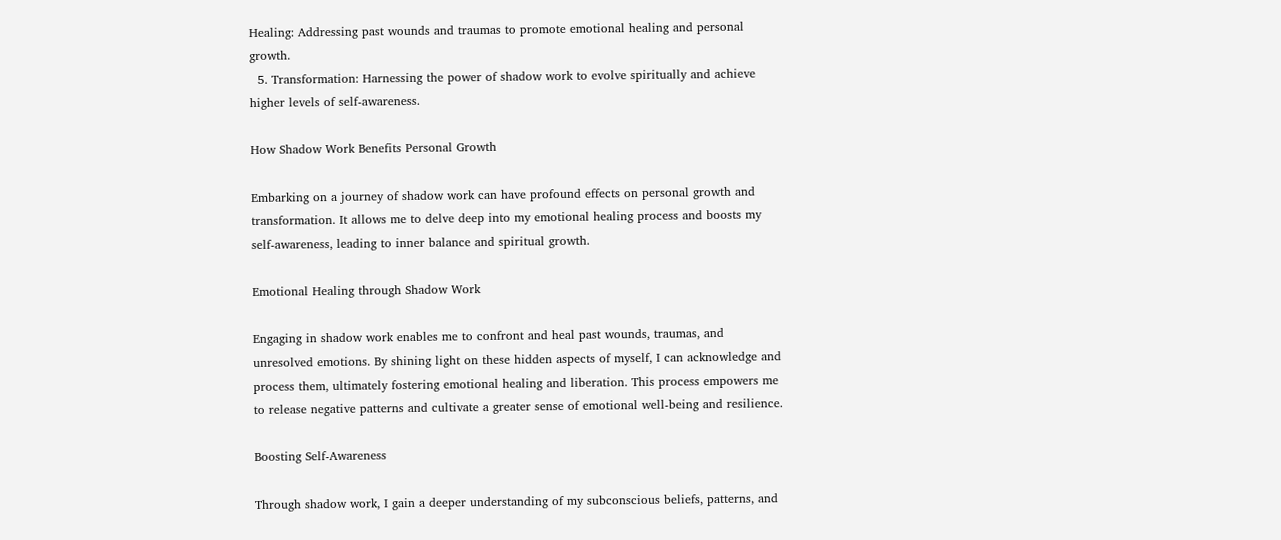Healing: Addressing past wounds and traumas to promote emotional healing and personal growth.
  5. Transformation: Harnessing the power of shadow work to evolve spiritually and achieve higher levels of self-awareness.

How Shadow Work Benefits Personal Growth

Embarking on a journey of shadow work can have profound effects on personal growth and transformation. It allows me to delve deep into my emotional healing process and boosts my self-awareness, leading to inner balance and spiritual growth.

Emotional Healing through Shadow Work

Engaging in shadow work enables me to confront and heal past wounds, traumas, and unresolved emotions. By shining light on these hidden aspects of myself, I can acknowledge and process them, ultimately fostering emotional healing and liberation. This process empowers me to release negative patterns and cultivate a greater sense of emotional well-being and resilience.

Boosting Self-Awareness

Through shadow work, I gain a deeper understanding of my subconscious beliefs, patterns, and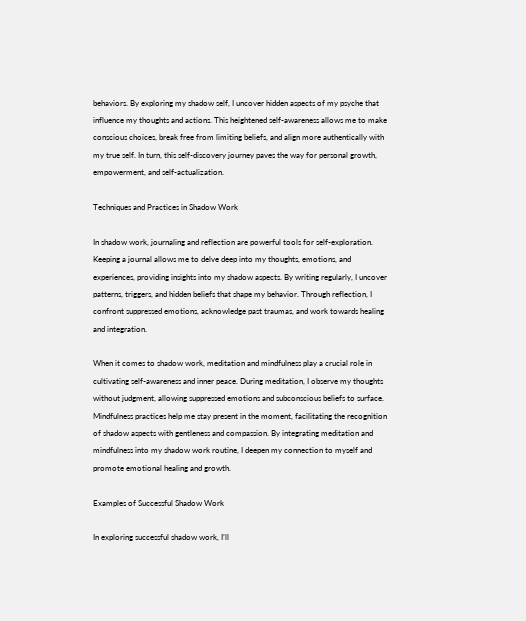behaviors. By exploring my shadow self, I uncover hidden aspects of my psyche that influence my thoughts and actions. This heightened self-awareness allows me to make conscious choices, break free from limiting beliefs, and align more authentically with my true self. In turn, this self-discovery journey paves the way for personal growth, empowerment, and self-actualization.

Techniques and Practices in Shadow Work

In shadow work, journaling and reflection are powerful tools for self-exploration. Keeping a journal allows me to delve deep into my thoughts, emotions, and experiences, providing insights into my shadow aspects. By writing regularly, I uncover patterns, triggers, and hidden beliefs that shape my behavior. Through reflection, I confront suppressed emotions, acknowledge past traumas, and work towards healing and integration.

When it comes to shadow work, meditation and mindfulness play a crucial role in cultivating self-awareness and inner peace. During meditation, I observe my thoughts without judgment, allowing suppressed emotions and subconscious beliefs to surface. Mindfulness practices help me stay present in the moment, facilitating the recognition of shadow aspects with gentleness and compassion. By integrating meditation and mindfulness into my shadow work routine, I deepen my connection to myself and promote emotional healing and growth.

Examples of Successful Shadow Work

In exploring successful shadow work, I’ll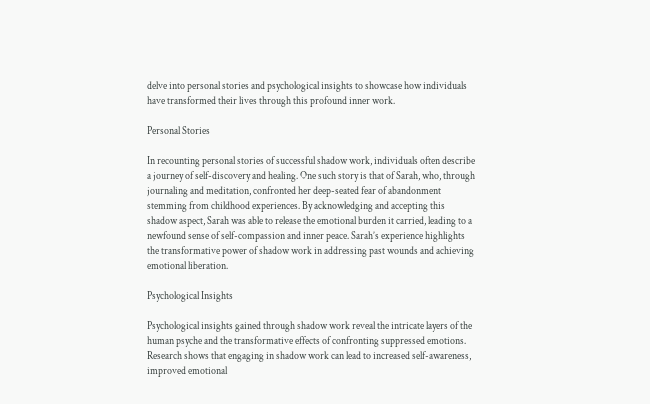delve into personal stories and psychological insights to showcase how individuals have transformed their lives through this profound inner work.

Personal Stories

In recounting personal stories of successful shadow work, individuals often describe a journey of self-discovery and healing. One such story is that of Sarah, who, through journaling and meditation, confronted her deep-seated fear of abandonment stemming from childhood experiences. By acknowledging and accepting this shadow aspect, Sarah was able to release the emotional burden it carried, leading to a newfound sense of self-compassion and inner peace. Sarah’s experience highlights the transformative power of shadow work in addressing past wounds and achieving emotional liberation.

Psychological Insights

Psychological insights gained through shadow work reveal the intricate layers of the human psyche and the transformative effects of confronting suppressed emotions. Research shows that engaging in shadow work can lead to increased self-awareness, improved emotional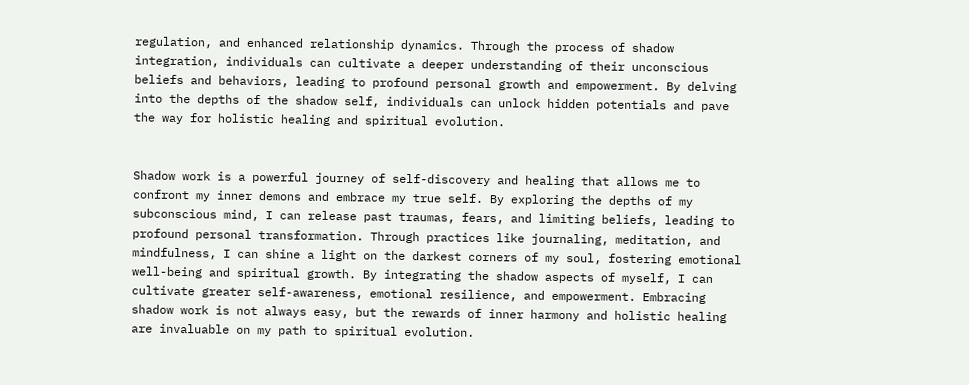regulation, and enhanced relationship dynamics. Through the process of shadow integration, individuals can cultivate a deeper understanding of their unconscious beliefs and behaviors, leading to profound personal growth and empowerment. By delving into the depths of the shadow self, individuals can unlock hidden potentials and pave the way for holistic healing and spiritual evolution.


Shadow work is a powerful journey of self-discovery and healing that allows me to confront my inner demons and embrace my true self. By exploring the depths of my subconscious mind, I can release past traumas, fears, and limiting beliefs, leading to profound personal transformation. Through practices like journaling, meditation, and mindfulness, I can shine a light on the darkest corners of my soul, fostering emotional well-being and spiritual growth. By integrating the shadow aspects of myself, I can cultivate greater self-awareness, emotional resilience, and empowerment. Embracing shadow work is not always easy, but the rewards of inner harmony and holistic healing are invaluable on my path to spiritual evolution.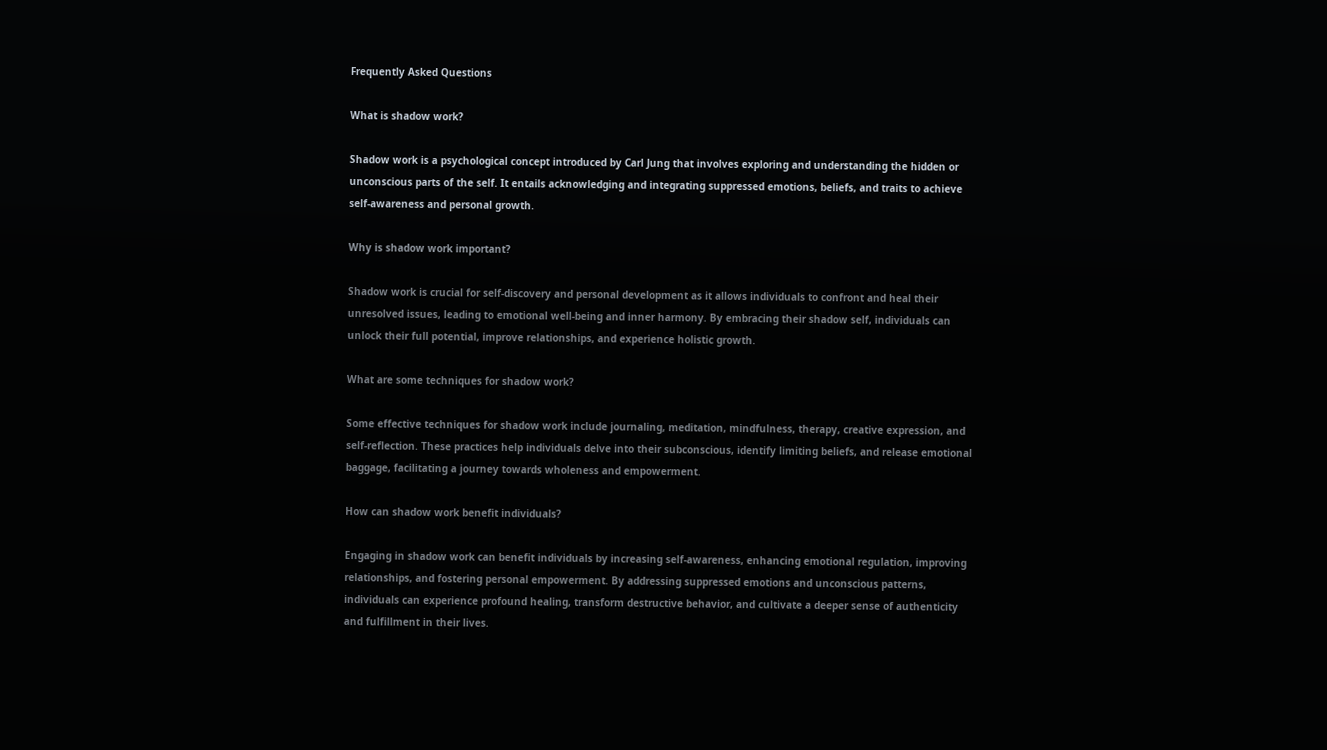Frequently Asked Questions

What is shadow work?

Shadow work is a psychological concept introduced by Carl Jung that involves exploring and understanding the hidden or unconscious parts of the self. It entails acknowledging and integrating suppressed emotions, beliefs, and traits to achieve self-awareness and personal growth.

Why is shadow work important?

Shadow work is crucial for self-discovery and personal development as it allows individuals to confront and heal their unresolved issues, leading to emotional well-being and inner harmony. By embracing their shadow self, individuals can unlock their full potential, improve relationships, and experience holistic growth.

What are some techniques for shadow work?

Some effective techniques for shadow work include journaling, meditation, mindfulness, therapy, creative expression, and self-reflection. These practices help individuals delve into their subconscious, identify limiting beliefs, and release emotional baggage, facilitating a journey towards wholeness and empowerment.

How can shadow work benefit individuals?

Engaging in shadow work can benefit individuals by increasing self-awareness, enhancing emotional regulation, improving relationships, and fostering personal empowerment. By addressing suppressed emotions and unconscious patterns, individuals can experience profound healing, transform destructive behavior, and cultivate a deeper sense of authenticity and fulfillment in their lives.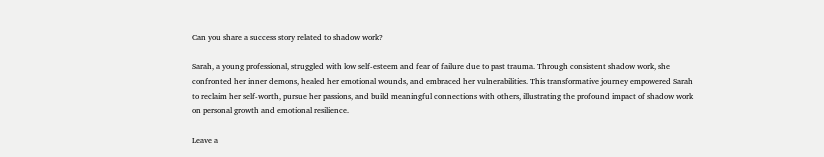Can you share a success story related to shadow work?

Sarah, a young professional, struggled with low self-esteem and fear of failure due to past trauma. Through consistent shadow work, she confronted her inner demons, healed her emotional wounds, and embraced her vulnerabilities. This transformative journey empowered Sarah to reclaim her self-worth, pursue her passions, and build meaningful connections with others, illustrating the profound impact of shadow work on personal growth and emotional resilience.

Leave a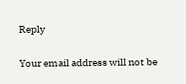Reply

Your email address will not be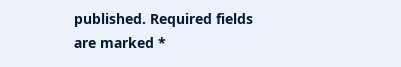published. Required fields are marked *